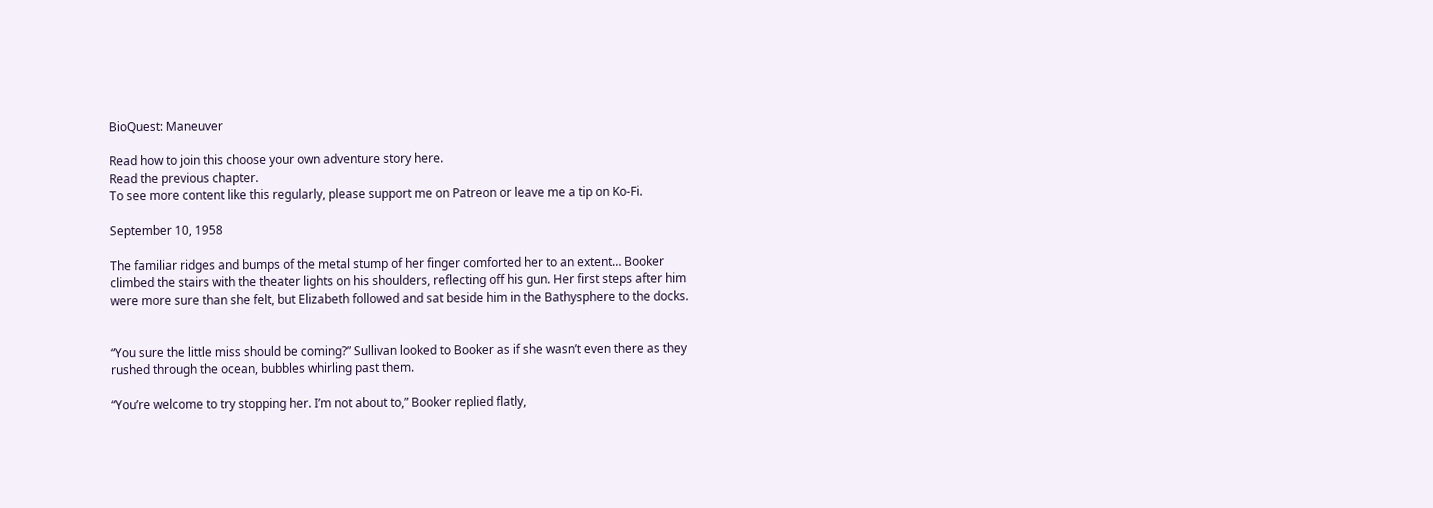BioQuest: Maneuver

Read how to join this choose your own adventure story here.
Read the previous chapter.
To see more content like this regularly, please support me on Patreon or leave me a tip on Ko-Fi.

September 10, 1958

The familiar ridges and bumps of the metal stump of her finger comforted her to an extent… Booker climbed the stairs with the theater lights on his shoulders, reflecting off his gun. Her first steps after him were more sure than she felt, but Elizabeth followed and sat beside him in the Bathysphere to the docks.


“You sure the little miss should be coming?” Sullivan looked to Booker as if she wasn’t even there as they rushed through the ocean, bubbles whirling past them.

“You’re welcome to try stopping her. I’m not about to,” Booker replied flatly,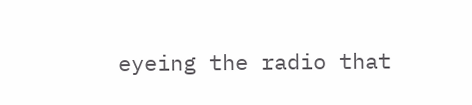eyeing the radio that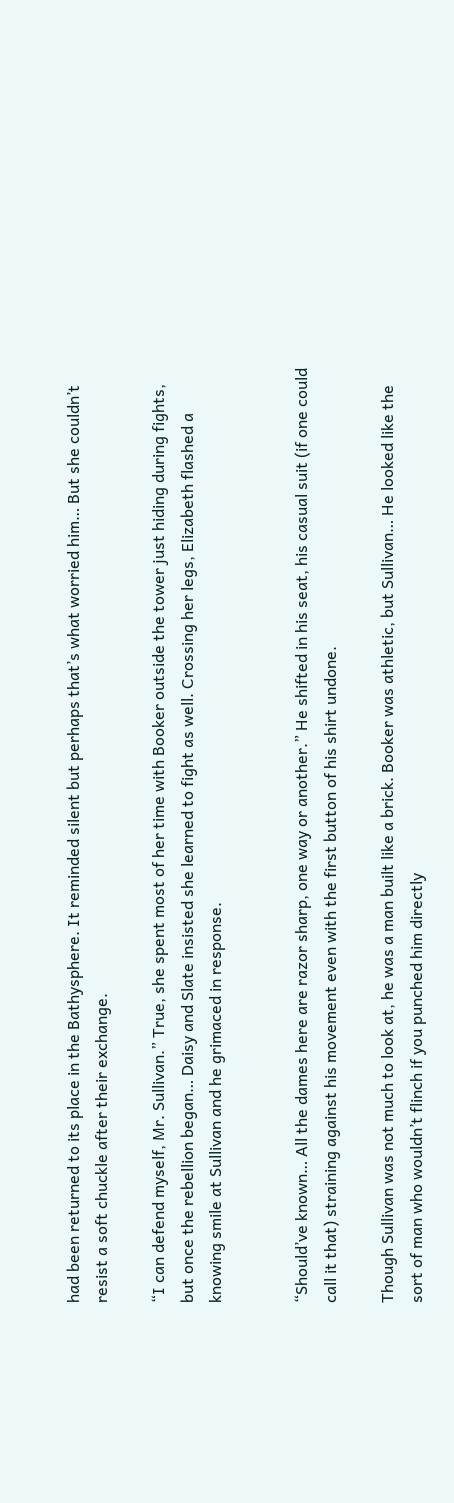had been returned to its place in the Bathysphere. It reminded silent but perhaps that’s what worried him… But she couldn’t resist a soft chuckle after their exchange.

“I can defend myself, Mr. Sullivan.” True, she spent most of her time with Booker outside the tower just hiding during fights, but once the rebellion began… Daisy and Slate insisted she learned to fight as well. Crossing her legs, Elizabeth flashed a knowing smile at Sullivan and he grimaced in response.


“Should’ve known… All the dames here are razor sharp, one way or another.” He shifted in his seat, his casual suit (if one could call it that) straining against his movement even with the first button of his shirt undone.

Though Sullivan was not much to look at, he was a man built like a brick. Booker was athletic, but Sullivan… He looked like the sort of man who wouldn’t flinch if you punched him directly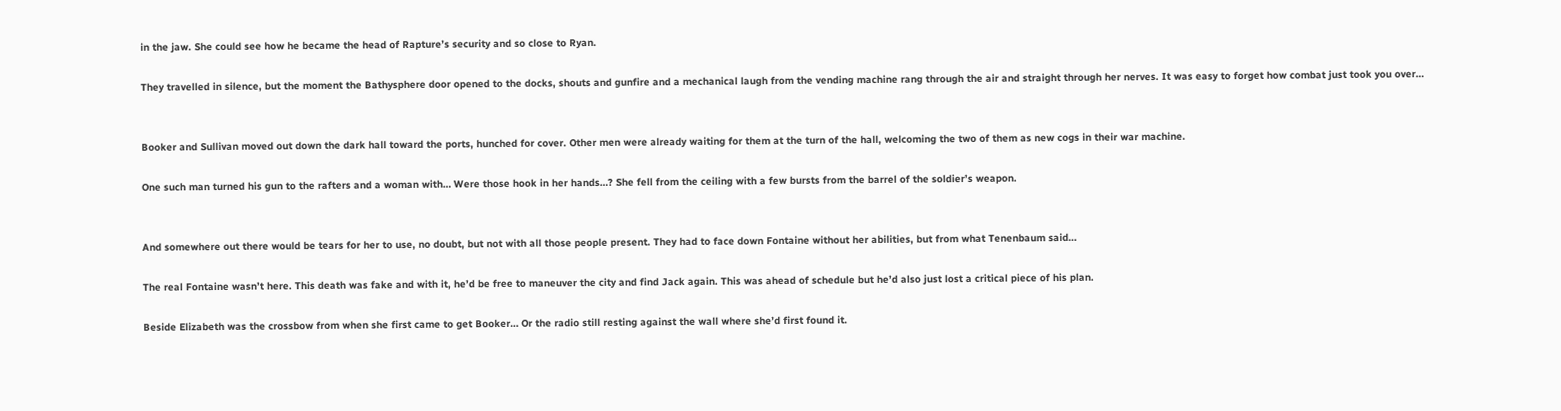in the jaw. She could see how he became the head of Rapture’s security and so close to Ryan.

They travelled in silence, but the moment the Bathysphere door opened to the docks, shouts and gunfire and a mechanical laugh from the vending machine rang through the air and straight through her nerves. It was easy to forget how combat just took you over…


Booker and Sullivan moved out down the dark hall toward the ports, hunched for cover. Other men were already waiting for them at the turn of the hall, welcoming the two of them as new cogs in their war machine.

One such man turned his gun to the rafters and a woman with… Were those hook in her hands…? She fell from the ceiling with a few bursts from the barrel of the soldier’s weapon.


And somewhere out there would be tears for her to use, no doubt, but not with all those people present. They had to face down Fontaine without her abilities, but from what Tenenbaum said…

The real Fontaine wasn’t here. This death was fake and with it, he’d be free to maneuver the city and find Jack again. This was ahead of schedule but he’d also just lost a critical piece of his plan.

Beside Elizabeth was the crossbow from when she first came to get Booker… Or the radio still resting against the wall where she’d first found it.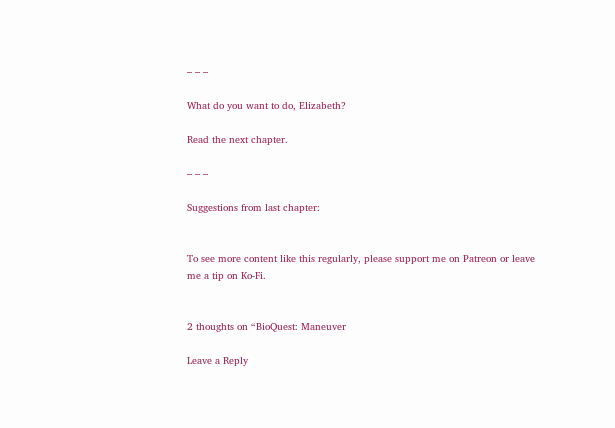– – –

What do you want to do, Elizabeth?

Read the next chapter.

– – –

Suggestions from last chapter:


To see more content like this regularly, please support me on Patreon or leave me a tip on Ko-Fi.


2 thoughts on “BioQuest: Maneuver

Leave a Reply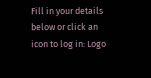Fill in your details below or click an icon to log in: Logo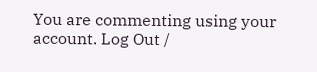You are commenting using your account. Log Out /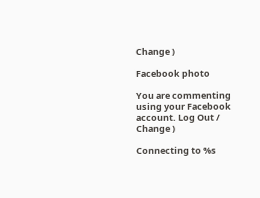Change )

Facebook photo

You are commenting using your Facebook account. Log Out /  Change )

Connecting to %s